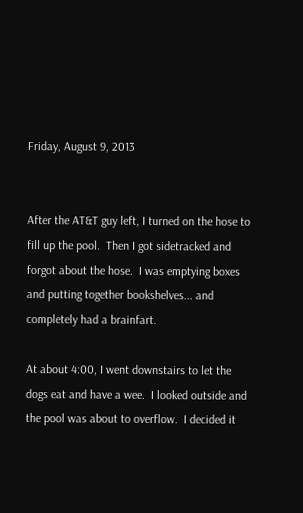Friday, August 9, 2013


After the AT&T guy left, I turned on the hose to fill up the pool.  Then I got sidetracked and forgot about the hose.  I was emptying boxes and putting together bookshelves... and completely had a brainfart.

At about 4:00, I went downstairs to let the dogs eat and have a wee.  I looked outside and the pool was about to overflow.  I decided it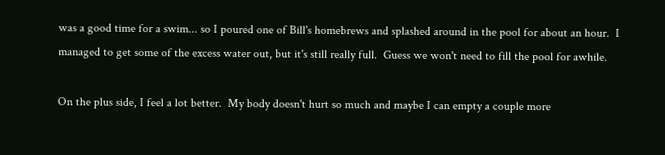was a good time for a swim... so I poured one of Bill's homebrews and splashed around in the pool for about an hour.  I managed to get some of the excess water out, but it's still really full.  Guess we won't need to fill the pool for awhile.

On the plus side, I feel a lot better.  My body doesn't hurt so much and maybe I can empty a couple more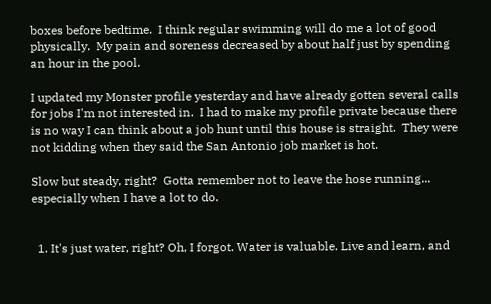boxes before bedtime.  I think regular swimming will do me a lot of good physically.  My pain and soreness decreased by about half just by spending an hour in the pool.

I updated my Monster profile yesterday and have already gotten several calls for jobs I'm not interested in.  I had to make my profile private because there is no way I can think about a job hunt until this house is straight.  They were not kidding when they said the San Antonio job market is hot.

Slow but steady, right?  Gotta remember not to leave the hose running... especially when I have a lot to do.


  1. It's just water, right? Oh, I forgot. Water is valuable. Live and learn, and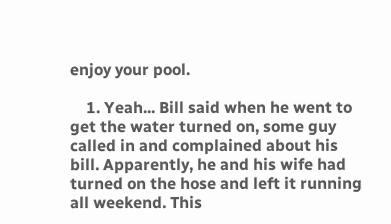enjoy your pool.

    1. Yeah... Bill said when he went to get the water turned on, some guy called in and complained about his bill. Apparently, he and his wife had turned on the hose and left it running all weekend. This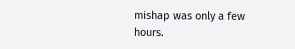mishap was only a few hours.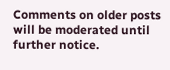Comments on older posts will be moderated until further notice.